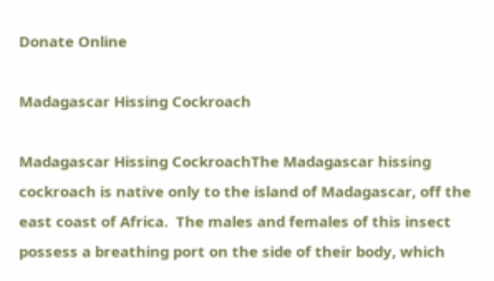Donate Online

Madagascar Hissing Cockroach

Madagascar Hissing CockroachThe Madagascar hissing cockroach is native only to the island of Madagascar, off the east coast of Africa.  The males and females of this insect possess a breathing port on the side of their body, which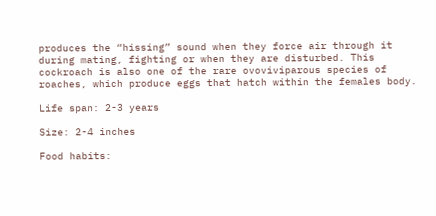produces the “hissing” sound when they force air through it during mating, fighting or when they are disturbed. This cockroach is also one of the rare ovoviviparous species of roaches, which produce eggs that hatch within the females body.

Life span: 2-3 years

Size: 2-4 inches

Food habits: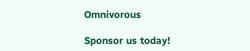Omnivorous

Sponsor us today!